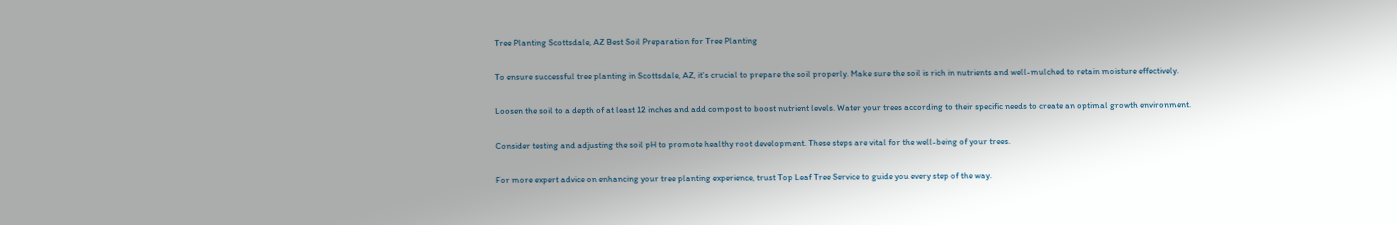Tree Planting Scottsdale, AZ Best Soil Preparation for Tree Planting

To ensure successful tree planting in Scottsdale, AZ, it's crucial to prepare the soil properly. Make sure the soil is rich in nutrients and well-mulched to retain moisture effectively.

Loosen the soil to a depth of at least 12 inches and add compost to boost nutrient levels. Water your trees according to their specific needs to create an optimal growth environment.

Consider testing and adjusting the soil pH to promote healthy root development. These steps are vital for the well-being of your trees.

For more expert advice on enhancing your tree planting experience, trust Top Leaf Tree Service to guide you every step of the way.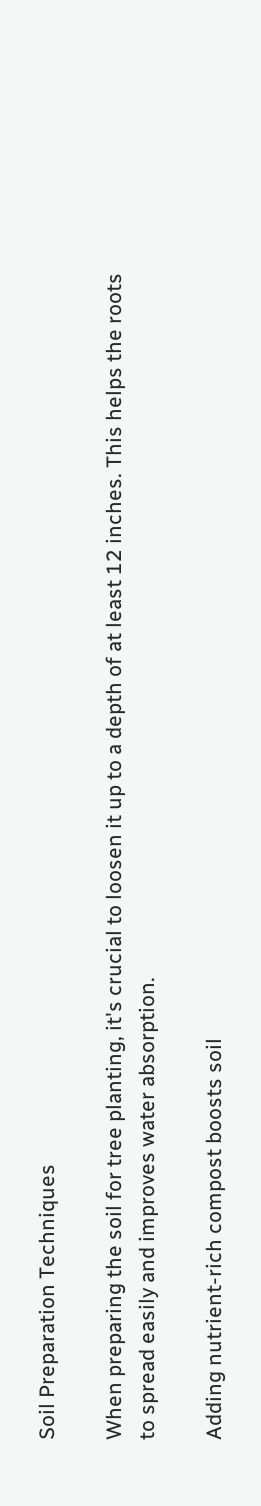Soil Preparation Techniques

When preparing the soil for tree planting, it's crucial to loosen it up to a depth of at least 12 inches. This helps the roots to spread easily and improves water absorption.

Adding nutrient-rich compost boosts soil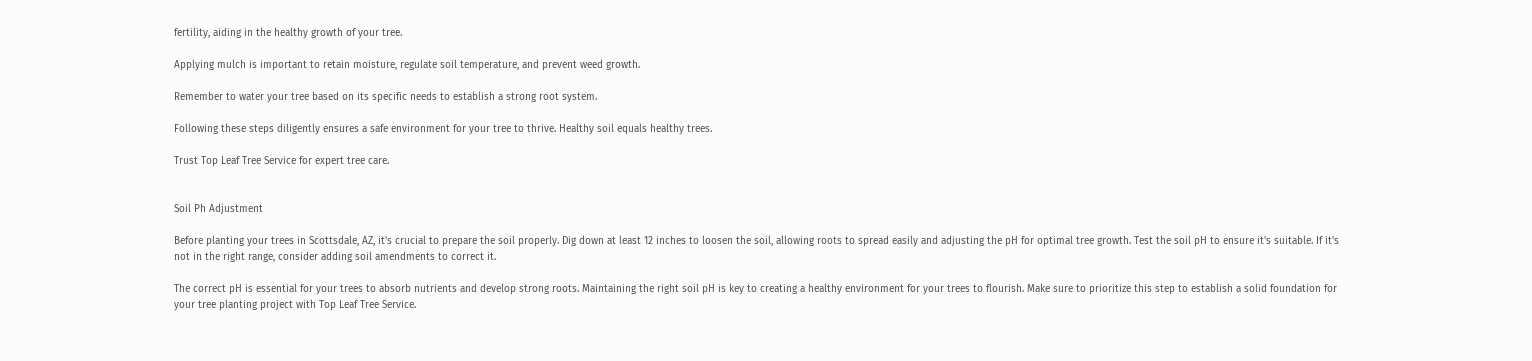fertility, aiding in the healthy growth of your tree.

Applying mulch is important to retain moisture, regulate soil temperature, and prevent weed growth.

Remember to water your tree based on its specific needs to establish a strong root system.

Following these steps diligently ensures a safe environment for your tree to thrive. Healthy soil equals healthy trees.

Trust Top Leaf Tree Service for expert tree care.


Soil Ph Adjustment

Before planting your trees in Scottsdale, AZ, it's crucial to prepare the soil properly. Dig down at least 12 inches to loosen the soil, allowing roots to spread easily and adjusting the pH for optimal tree growth. Test the soil pH to ensure it's suitable. If it's not in the right range, consider adding soil amendments to correct it.

The correct pH is essential for your trees to absorb nutrients and develop strong roots. Maintaining the right soil pH is key to creating a healthy environment for your trees to flourish. Make sure to prioritize this step to establish a solid foundation for your tree planting project with Top Leaf Tree Service.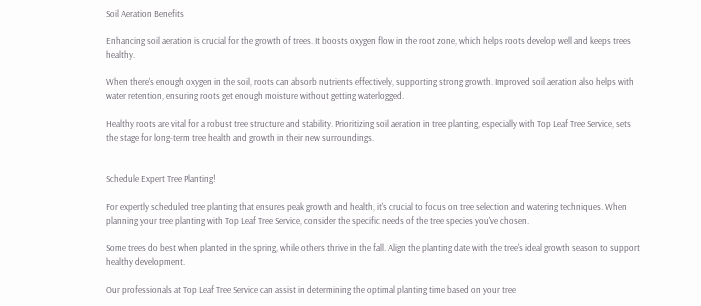Soil Aeration Benefits

Enhancing soil aeration is crucial for the growth of trees. It boosts oxygen flow in the root zone, which helps roots develop well and keeps trees healthy.

When there's enough oxygen in the soil, roots can absorb nutrients effectively, supporting strong growth. Improved soil aeration also helps with water retention, ensuring roots get enough moisture without getting waterlogged.

Healthy roots are vital for a robust tree structure and stability. Prioritizing soil aeration in tree planting, especially with Top Leaf Tree Service, sets the stage for long-term tree health and growth in their new surroundings.


Schedule Expert Tree Planting!

For expertly scheduled tree planting that ensures peak growth and health, it's crucial to focus on tree selection and watering techniques. When planning your tree planting with Top Leaf Tree Service, consider the specific needs of the tree species you've chosen.

Some trees do best when planted in the spring, while others thrive in the fall. Align the planting date with the tree's ideal growth season to support healthy development.

Our professionals at Top Leaf Tree Service can assist in determining the optimal planting time based on your tree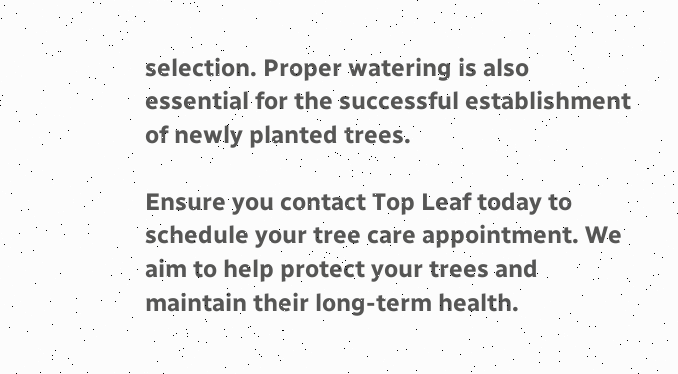selection. Proper watering is also essential for the successful establishment of newly planted trees.

Ensure you contact Top Leaf today to schedule your tree care appointment. We aim to help protect your trees and maintain their long-term health.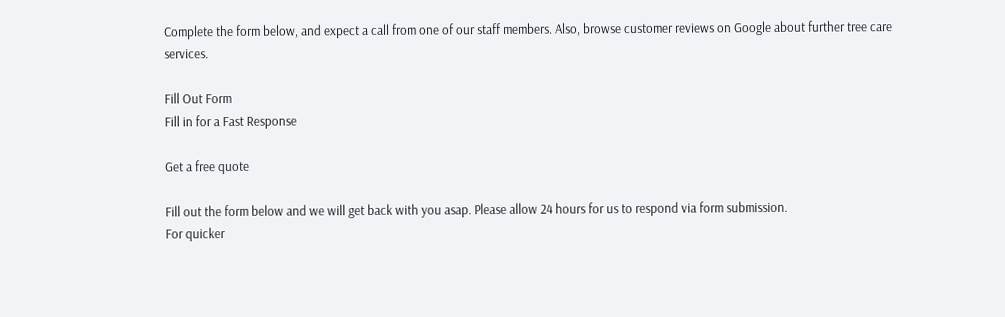Complete the form below, and expect a call from one of our staff members. Also, browse customer reviews on Google about further tree care services.

Fill Out Form
Fill in for a Fast Response

Get a free quote

Fill out the form below and we will get back with you asap. Please allow 24 hours for us to respond via form submission.
For quicker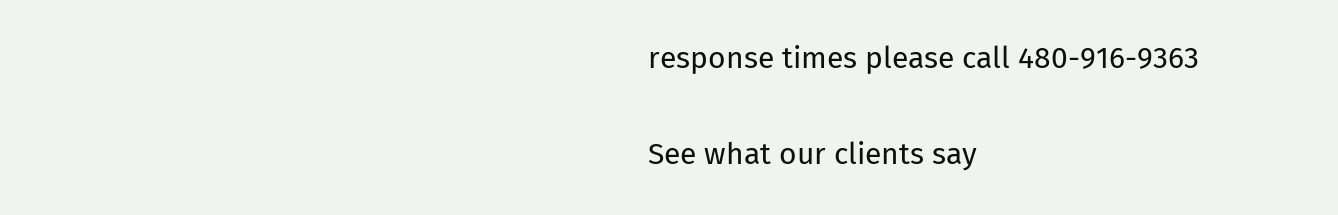response times please call 480-916-9363

See what our clients say